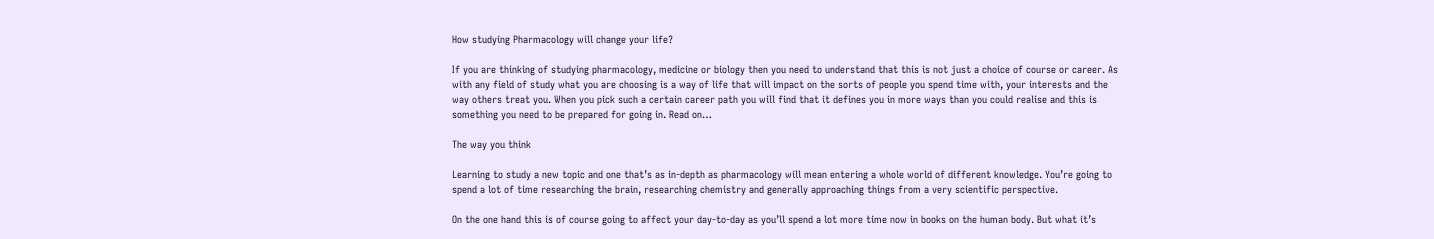How studying Pharmacology will change your life?

If you are thinking of studying pharmacology, medicine or biology then you need to understand that this is not just a choice of course or career. As with any field of study what you are choosing is a way of life that will impact on the sorts of people you spend time with, your interests and the way others treat you. When you pick such a certain career path you will find that it defines you in more ways than you could realise and this is something you need to be prepared for going in. Read on…

The way you think

Learning to study a new topic and one that’s as in-depth as pharmacology will mean entering a whole world of different knowledge. You’re going to spend a lot of time researching the brain, researching chemistry and generally approaching things from a very scientific perspective.

On the one hand this is of course going to affect your day-to-day as you’ll spend a lot more time now in books on the human body. But what it’s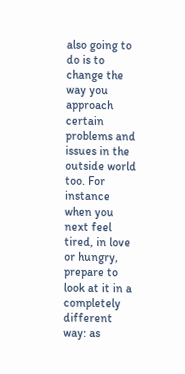also going to do is to change the way you approach certain problems and issues in the outside world too. For instance when you next feel tired, in love or hungry, prepare to look at it in a completely different way: as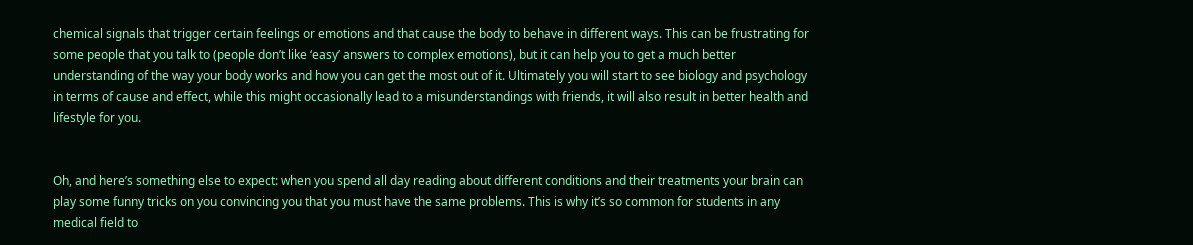chemical signals that trigger certain feelings or emotions and that cause the body to behave in different ways. This can be frustrating for some people that you talk to (people don’t like ‘easy’ answers to complex emotions), but it can help you to get a much better understanding of the way your body works and how you can get the most out of it. Ultimately you will start to see biology and psychology in terms of cause and effect, while this might occasionally lead to a misunderstandings with friends, it will also result in better health and lifestyle for you.


Oh, and here’s something else to expect: when you spend all day reading about different conditions and their treatments your brain can play some funny tricks on you convincing you that you must have the same problems. This is why it’s so common for students in any medical field to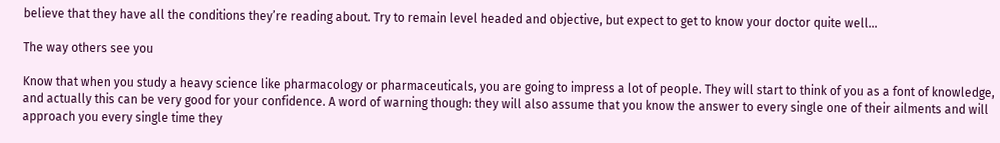believe that they have all the conditions they’re reading about. Try to remain level headed and objective, but expect to get to know your doctor quite well…

The way others see you

Know that when you study a heavy science like pharmacology or pharmaceuticals, you are going to impress a lot of people. They will start to think of you as a font of knowledge, and actually this can be very good for your confidence. A word of warning though: they will also assume that you know the answer to every single one of their ailments and will approach you every single time they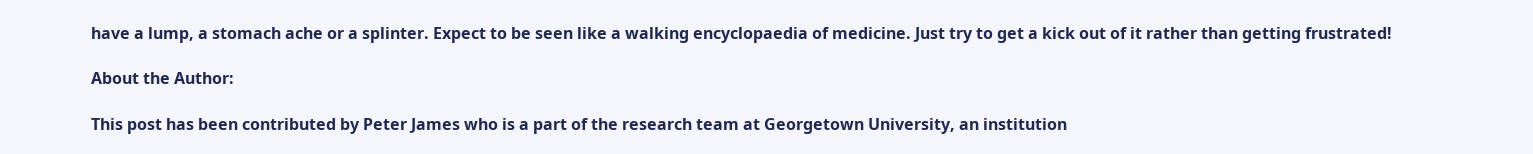have a lump, a stomach ache or a splinter. Expect to be seen like a walking encyclopaedia of medicine. Just try to get a kick out of it rather than getting frustrated!

About the Author:

This post has been contributed by Peter James who is a part of the research team at Georgetown University, an institution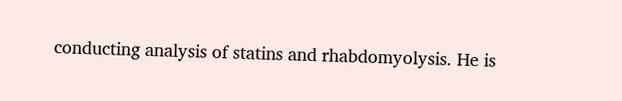conducting analysis of statins and rhabdomyolysis. He is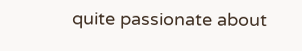quite passionate about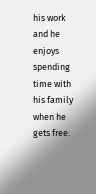his work and he enjoys spending time with his family when he gets free.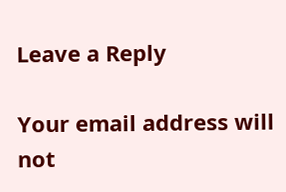Leave a Reply

Your email address will not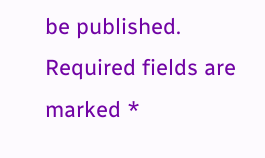be published. Required fields are marked *